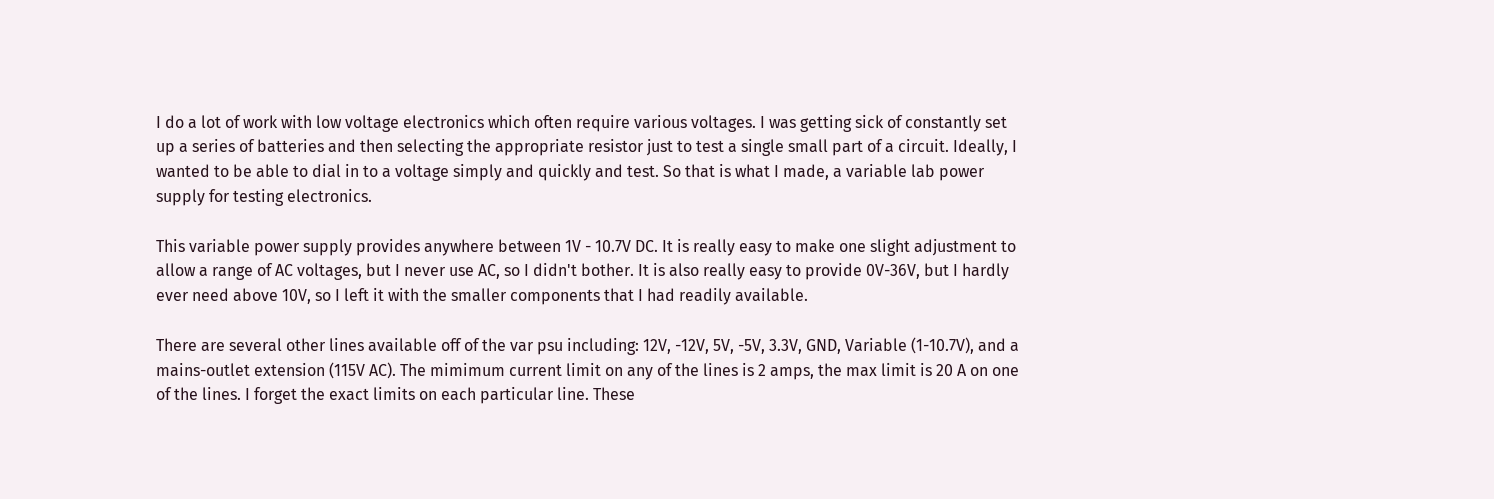I do a lot of work with low voltage electronics which often require various voltages. I was getting sick of constantly set up a series of batteries and then selecting the appropriate resistor just to test a single small part of a circuit. Ideally, I wanted to be able to dial in to a voltage simply and quickly and test. So that is what I made, a variable lab power supply for testing electronics.

This variable power supply provides anywhere between 1V - 10.7V DC. It is really easy to make one slight adjustment to allow a range of AC voltages, but I never use AC, so I didn't bother. It is also really easy to provide 0V-36V, but I hardly ever need above 10V, so I left it with the smaller components that I had readily available.

There are several other lines available off of the var psu including: 12V, -12V, 5V, -5V, 3.3V, GND, Variable (1-10.7V), and a mains-outlet extension (115V AC). The mimimum current limit on any of the lines is 2 amps, the max limit is 20 A on one of the lines. I forget the exact limits on each particular line. These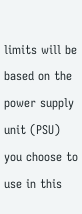limits will be based on the power supply unit (PSU) you choose to use in this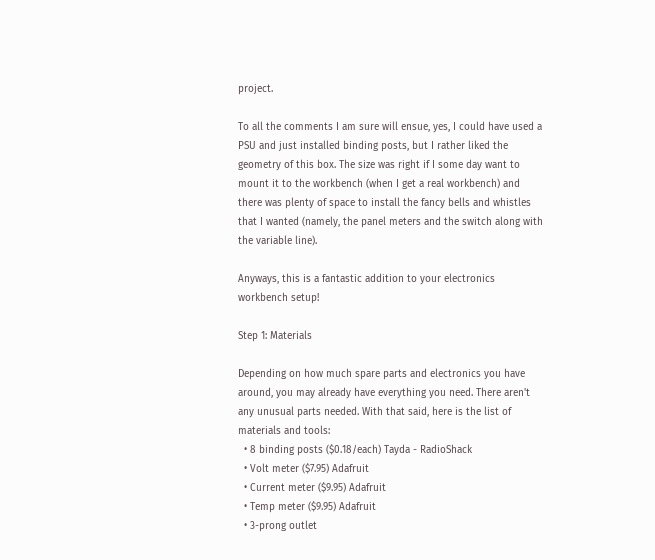project.

To all the comments I am sure will ensue, yes, I could have used a PSU and just installed binding posts, but I rather liked the geometry of this box. The size was right if I some day want to mount it to the workbench (when I get a real workbench) and there was plenty of space to install the fancy bells and whistles that I wanted (namely, the panel meters and the switch along with the variable line).

Anyways, this is a fantastic addition to your electronics workbench setup!

Step 1: Materials

Depending on how much spare parts and electronics you have around, you may already have everything you need. There aren't any unusual parts needed. With that said, here is the list of materials and tools:
  • 8 binding posts ($0.18/each) Tayda - RadioShack
  • Volt meter ($7.95) Adafruit
  • Current meter ($9.95) Adafruit
  • Temp meter ($9.95) Adafruit
  • 3-prong outlet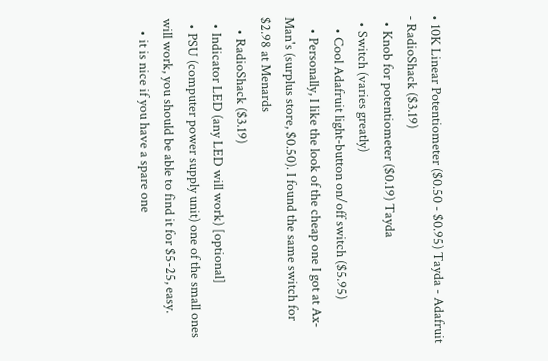• 10K Linear Potentiometer ($0.50 - $0.95) Tayda - Adafruit - RadioShack ($3.19)
  • Knob for potentiometer ($0.19) Tayda
  • Switch (varies greatly)
    • Cool Adafruit light-button on/off switch ($5.95)
    • Personally, I like the look of the cheap one I got at Ax-Man's (surplus store, $0.50). I found the same switch for $2.98 at Menards
    • RadioShack ($3.19)
  • Indicator LED (any LED will work) [optional]
  • PSU (computer power supply unit) one of the small ones will work, you should be able to find it for $5-25, easy.
    • it is nice if you have a spare one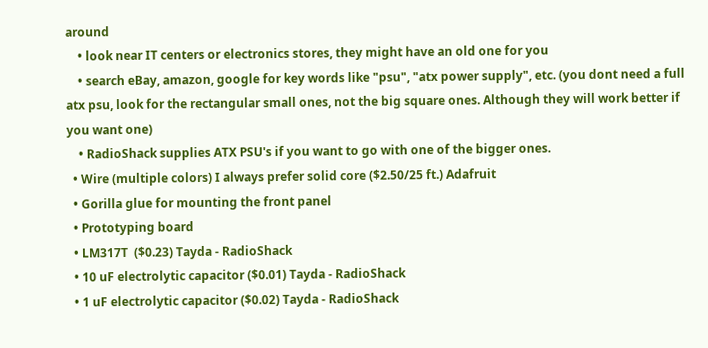around
    • look near IT centers or electronics stores, they might have an old one for you
    • search eBay, amazon, google for key words like "psu", "atx power supply", etc. (you dont need a full atx psu, look for the rectangular small ones, not the big square ones. Although they will work better if you want one)
    • RadioShack supplies ATX PSU's if you want to go with one of the bigger ones.
  • Wire (multiple colors) I always prefer solid core ($2.50/25 ft.) Adafruit
  • Gorilla glue for mounting the front panel
  • Prototyping board
  • LM317T  ($0.23) Tayda - RadioShack
  • 10 uF electrolytic capacitor ($0.01) Tayda - RadioShack
  • 1 uF electrolytic capacitor ($0.02) Tayda - RadioShack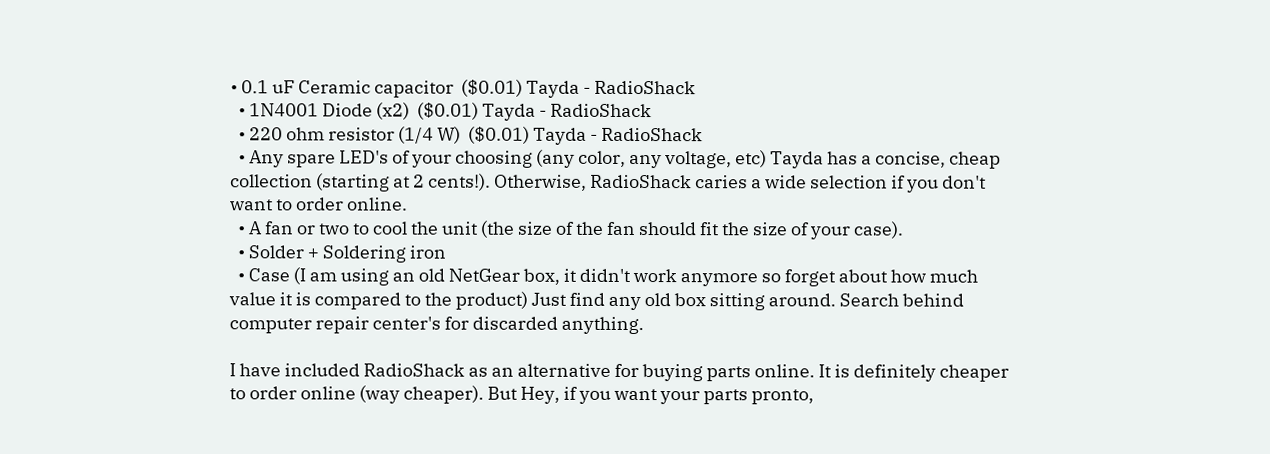• 0.1 uF Ceramic capacitor  ($0.01) Tayda - RadioShack
  • 1N4001 Diode (x2)  ($0.01) Tayda - RadioShack
  • 220 ohm resistor (1/4 W)  ($0.01) Tayda - RadioShack
  • Any spare LED's of your choosing (any color, any voltage, etc) Tayda has a concise, cheap collection (starting at 2 cents!). Otherwise, RadioShack caries a wide selection if you don't want to order online.
  • A fan or two to cool the unit (the size of the fan should fit the size of your case).
  • Solder + Soldering iron
  • Case (I am using an old NetGear box, it didn't work anymore so forget about how much value it is compared to the product) Just find any old box sitting around. Search behind computer repair center's for discarded anything.

I have included RadioShack as an alternative for buying parts online. It is definitely cheaper to order online (way cheaper). But Hey, if you want your parts pronto,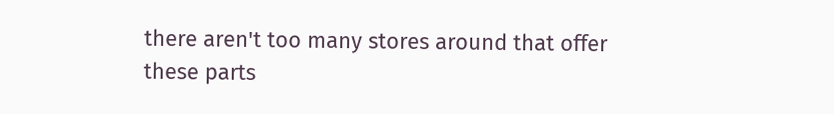there aren't too many stores around that offer these parts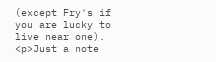(except Fry's if you are lucky to live near one).
<p>Just a note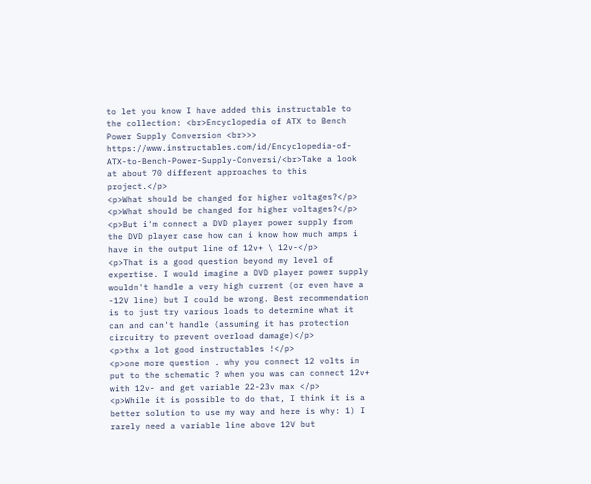to let you know I have added this instructable to the collection: <br>Encyclopedia of ATX to Bench Power Supply Conversion <br>>> https://www.instructables.com/id/Encyclopedia-of-ATX-to-Bench-Power-Supply-Conversi/<br>Take a look at about 70 different approaches to this project.</p>
<p>What should be changed for higher voltages?</p>
<p>What should be changed for higher voltages?</p>
<p>But i'm connect a DVD player power supply from the DVD player case how can i know how much amps i have in the output line of 12v+ \ 12v-</p>
<p>That is a good question beyond my level of expertise. I would imagine a DVD player power supply wouldn't handle a very high current (or even have a -12V line) but I could be wrong. Best recommendation is to just try various loads to determine what it can and can't handle (assuming it has protection circuitry to prevent overload damage)</p>
<p>thx a lot good instructables !</p>
<p>one more question . why you connect 12 volts in put to the schematic ? when you was can connect 12v+ with 12v- and get variable 22-23v max </p>
<p>While it is possible to do that, I think it is a better solution to use my way and here is why: 1) I rarely need a variable line above 12V but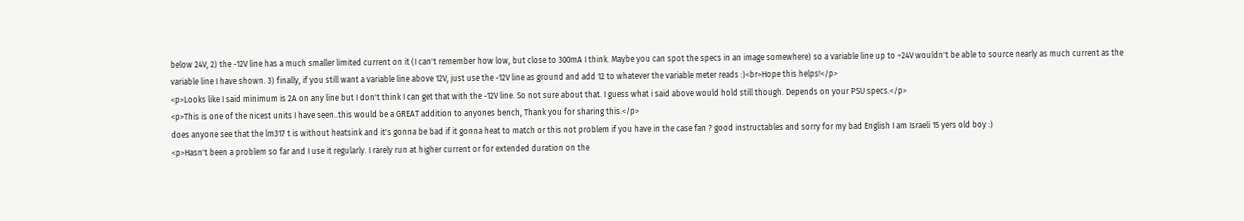below 24V, 2) the -12V line has a much smaller limited current on it (I can't remember how low, but close to 300mA I think. Maybe you can spot the specs in an image somewhere) so a variable line up to ~24V wouldn't be able to source nearly as much current as the variable line I have shown. 3) finally, if you still want a variable line above 12V, just use the -12V line as ground and add 12 to whatever the variable meter reads :)<br>Hope this helps!</p>
<p>Looks like I said minimum is 2A on any line but I don't think I can get that with the -12V line. So not sure about that. I guess what i said above would hold still though. Depends on your PSU specs.</p>
<p>This is one of the nicest units I have seen..this would be a GREAT addition to anyones bench, Thank you for sharing this.</p>
does anyone see that the lm317 t is without heatsink and it's gonna be bad if it gonna heat to match or this not problem if you have in the case fan ? good instructables and sorry for my bad English I am Israeli 15 yers old boy :)
<p>Hasn't been a problem so far and I use it regularly. I rarely run at higher current or for extended duration on the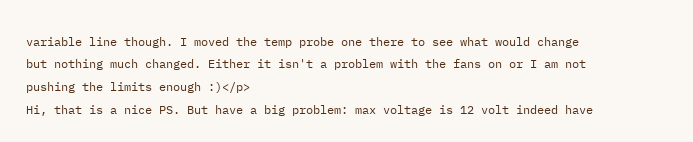variable line though. I moved the temp probe one there to see what would change but nothing much changed. Either it isn't a problem with the fans on or I am not pushing the limits enough :)</p>
Hi, that is a nice PS. But have a big problem: max voltage is 12 volt indeed have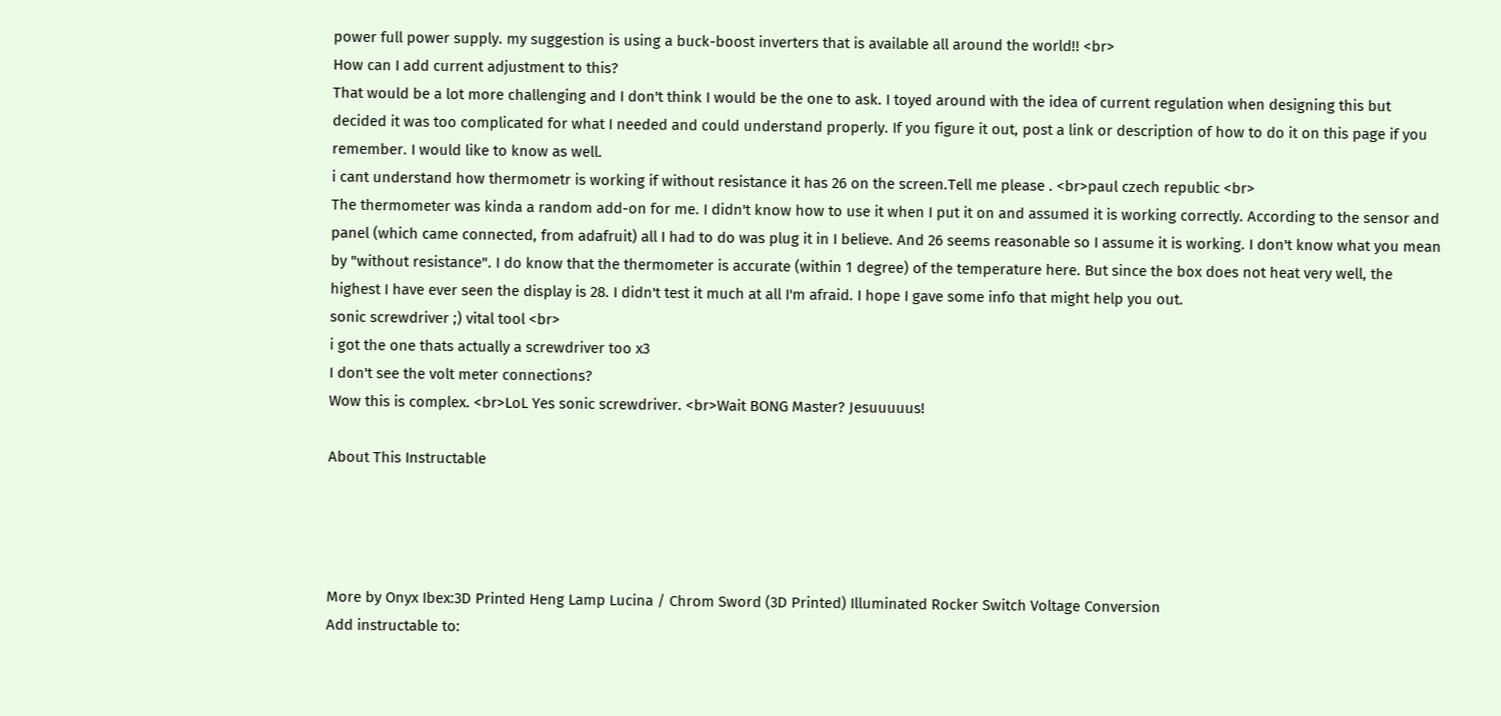power full power supply. my suggestion is using a buck-boost inverters that is available all around the world!! <br>
How can I add current adjustment to this?
That would be a lot more challenging and I don't think I would be the one to ask. I toyed around with the idea of current regulation when designing this but decided it was too complicated for what I needed and could understand properly. If you figure it out, post a link or description of how to do it on this page if you remember. I would like to know as well.
i cant understand how thermometr is working if without resistance it has 26 on the screen.Tell me please . <br>paul czech republic <br>
The thermometer was kinda a random add-on for me. I didn't know how to use it when I put it on and assumed it is working correctly. According to the sensor and panel (which came connected, from adafruit) all I had to do was plug it in I believe. And 26 seems reasonable so I assume it is working. I don't know what you mean by "without resistance". I do know that the thermometer is accurate (within 1 degree) of the temperature here. But since the box does not heat very well, the highest I have ever seen the display is 28. I didn't test it much at all I'm afraid. I hope I gave some info that might help you out.
sonic screwdriver ;) vital tool <br>
i got the one thats actually a screwdriver too x3
I don't see the volt meter connections?
Wow this is complex. <br>LoL Yes sonic screwdriver. <br>Wait BONG Master? Jesuuuuus!

About This Instructable




More by Onyx Ibex:3D Printed Heng Lamp Lucina / Chrom Sword (3D Printed) Illuminated Rocker Switch Voltage Conversion
Add instructable to: